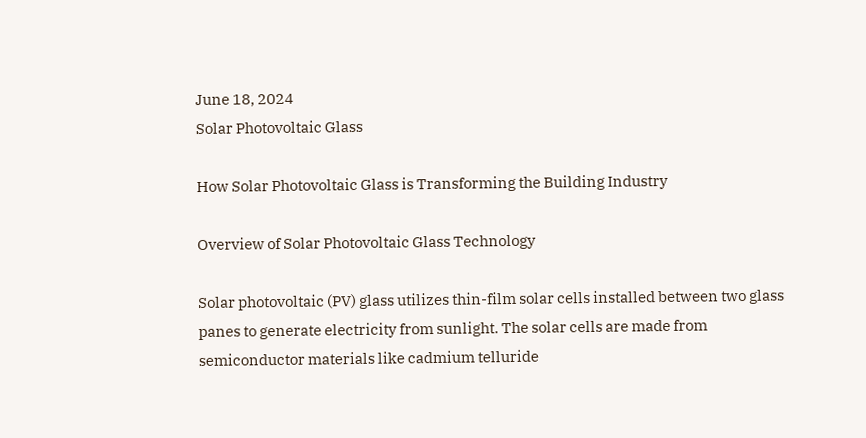June 18, 2024
Solar Photovoltaic Glass

How Solar Photovoltaic Glass is Transforming the Building Industry

Overview of Solar Photovoltaic Glass Technology

Solar photovoltaic (PV) glass utilizes thin-film solar cells installed between two glass panes to generate electricity from sunlight. The solar cells are made from semiconductor materials like cadmium telluride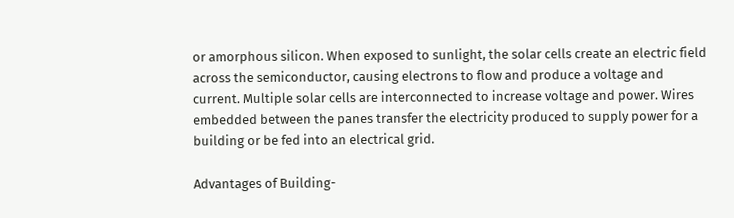or amorphous silicon. When exposed to sunlight, the solar cells create an electric field across the semiconductor, causing electrons to flow and produce a voltage and current. Multiple solar cells are interconnected to increase voltage and power. Wires embedded between the panes transfer the electricity produced to supply power for a building or be fed into an electrical grid.

Advantages of Building-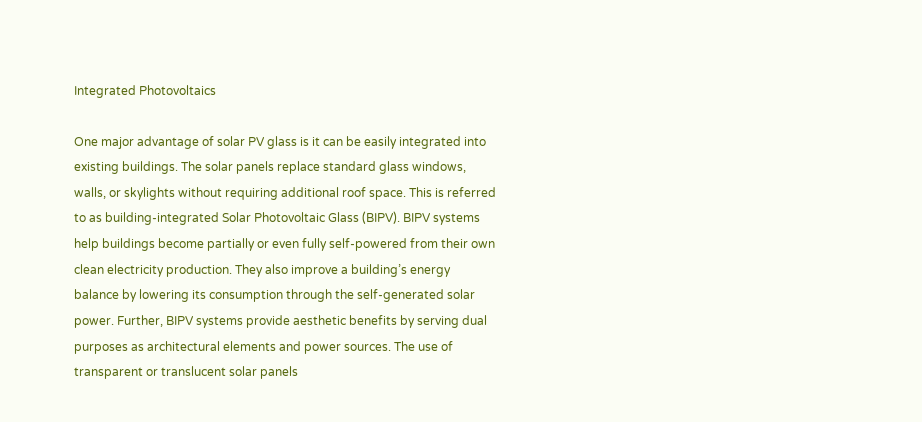Integrated Photovoltaics

One major advantage of solar PV glass is it can be easily integrated into existing buildings. The solar panels replace standard glass windows, walls, or skylights without requiring additional roof space. This is referred to as building-integrated Solar Photovoltaic Glass (BIPV). BIPV systems help buildings become partially or even fully self-powered from their own clean electricity production. They also improve a building’s energy balance by lowering its consumption through the self-generated solar power. Further, BIPV systems provide aesthetic benefits by serving dual purposes as architectural elements and power sources. The use of transparent or translucent solar panels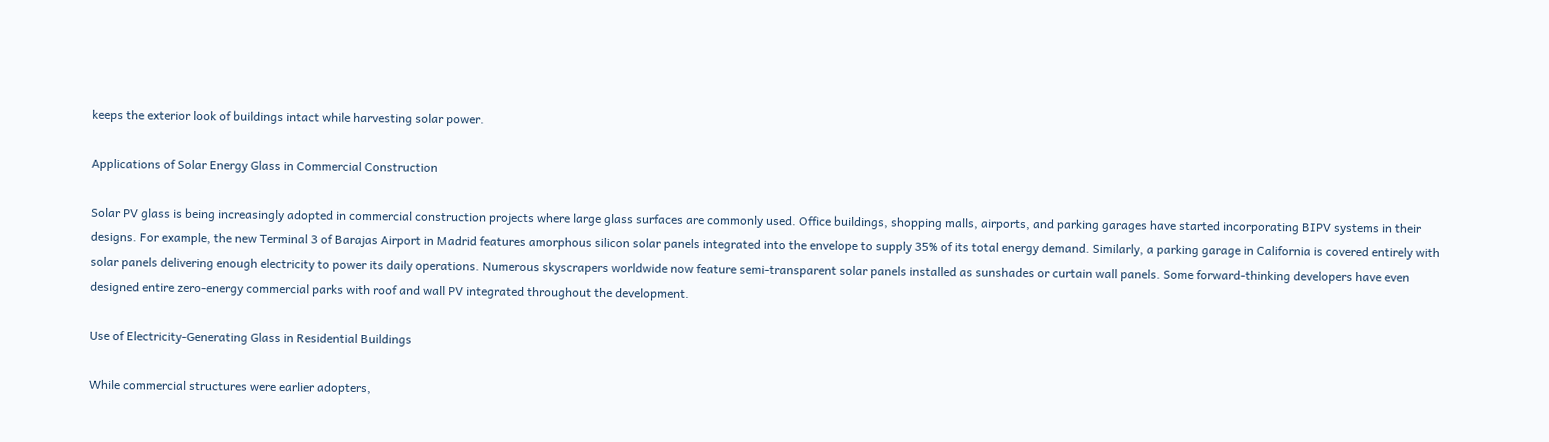keeps the exterior look of buildings intact while harvesting solar power.

Applications of Solar Energy Glass in Commercial Construction

Solar PV glass is being increasingly adopted in commercial construction projects where large glass surfaces are commonly used. Office buildings, shopping malls, airports, and parking garages have started incorporating BIPV systems in their designs. For example, the new Terminal 3 of Barajas Airport in Madrid features amorphous silicon solar panels integrated into the envelope to supply 35% of its total energy demand. Similarly, a parking garage in California is covered entirely with solar panels delivering enough electricity to power its daily operations. Numerous skyscrapers worldwide now feature semi-transparent solar panels installed as sunshades or curtain wall panels. Some forward-thinking developers have even designed entire zero-energy commercial parks with roof and wall PV integrated throughout the development.

Use of Electricity-Generating Glass in Residential Buildings

While commercial structures were earlier adopters,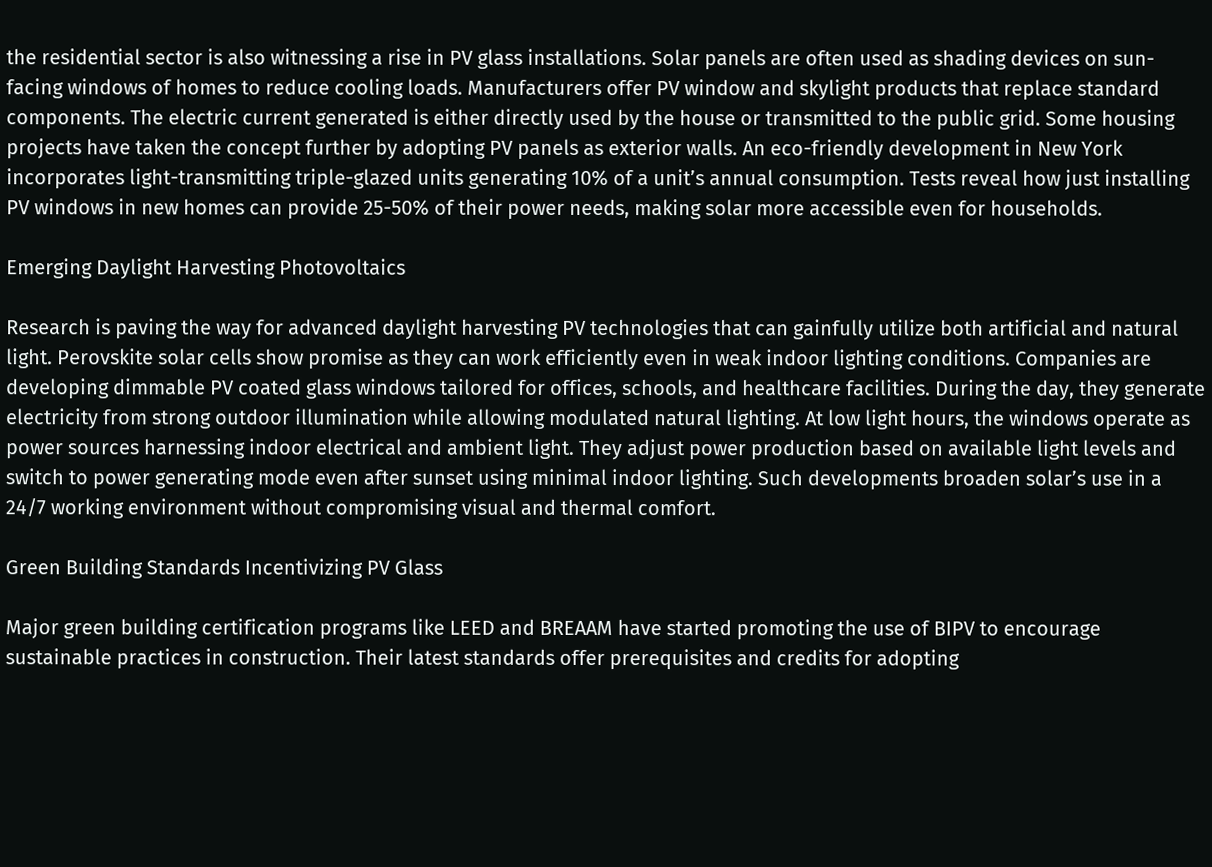the residential sector is also witnessing a rise in PV glass installations. Solar panels are often used as shading devices on sun-facing windows of homes to reduce cooling loads. Manufacturers offer PV window and skylight products that replace standard components. The electric current generated is either directly used by the house or transmitted to the public grid. Some housing projects have taken the concept further by adopting PV panels as exterior walls. An eco-friendly development in New York incorporates light-transmitting triple-glazed units generating 10% of a unit’s annual consumption. Tests reveal how just installing PV windows in new homes can provide 25-50% of their power needs, making solar more accessible even for households.

Emerging Daylight Harvesting Photovoltaics

Research is paving the way for advanced daylight harvesting PV technologies that can gainfully utilize both artificial and natural light. Perovskite solar cells show promise as they can work efficiently even in weak indoor lighting conditions. Companies are developing dimmable PV coated glass windows tailored for offices, schools, and healthcare facilities. During the day, they generate electricity from strong outdoor illumination while allowing modulated natural lighting. At low light hours, the windows operate as power sources harnessing indoor electrical and ambient light. They adjust power production based on available light levels and switch to power generating mode even after sunset using minimal indoor lighting. Such developments broaden solar’s use in a 24/7 working environment without compromising visual and thermal comfort.

Green Building Standards Incentivizing PV Glass

Major green building certification programs like LEED and BREAAM have started promoting the use of BIPV to encourage sustainable practices in construction. Their latest standards offer prerequisites and credits for adopting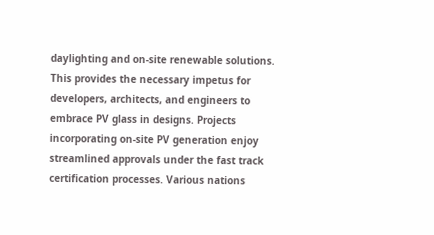daylighting and on-site renewable solutions. This provides the necessary impetus for developers, architects, and engineers to embrace PV glass in designs. Projects incorporating on-site PV generation enjoy streamlined approvals under the fast track certification processes. Various nations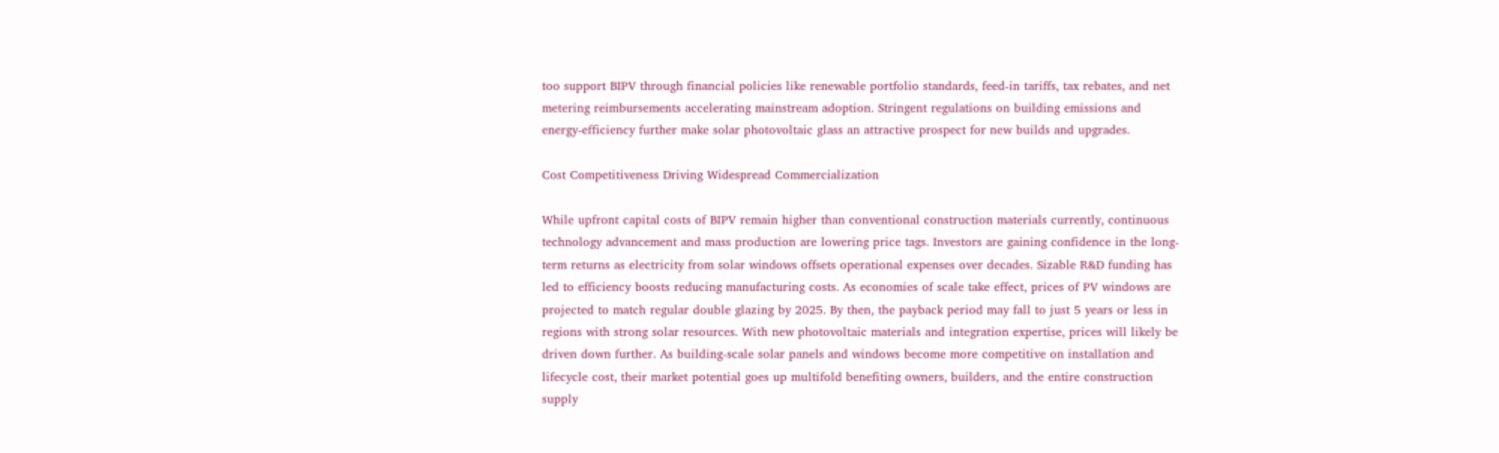too support BIPV through financial policies like renewable portfolio standards, feed-in tariffs, tax rebates, and net metering reimbursements accelerating mainstream adoption. Stringent regulations on building emissions and energy-efficiency further make solar photovoltaic glass an attractive prospect for new builds and upgrades.

Cost Competitiveness Driving Widespread Commercialization

While upfront capital costs of BIPV remain higher than conventional construction materials currently, continuous technology advancement and mass production are lowering price tags. Investors are gaining confidence in the long-term returns as electricity from solar windows offsets operational expenses over decades. Sizable R&D funding has led to efficiency boosts reducing manufacturing costs. As economies of scale take effect, prices of PV windows are projected to match regular double glazing by 2025. By then, the payback period may fall to just 5 years or less in regions with strong solar resources. With new photovoltaic materials and integration expertise, prices will likely be driven down further. As building-scale solar panels and windows become more competitive on installation and lifecycle cost, their market potential goes up multifold benefiting owners, builders, and the entire construction supply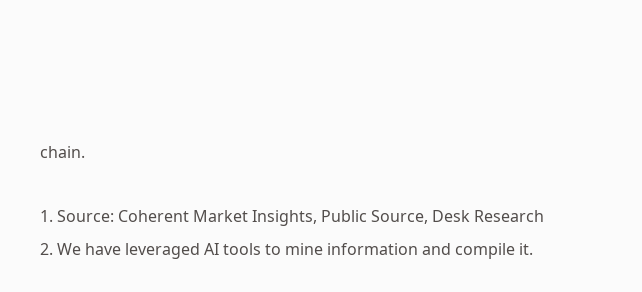chain.

1. Source: Coherent Market Insights, Public Source, Desk Research
2. We have leveraged AI tools to mine information and compile it.